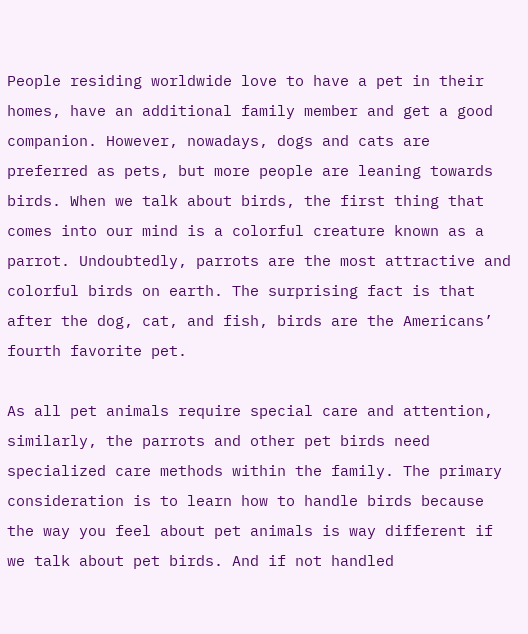People residing worldwide love to have a pet in their homes, have an additional family member and get a good companion. However, nowadays, dogs and cats are preferred as pets, but more people are leaning towards birds. When we talk about birds, the first thing that comes into our mind is a colorful creature known as a parrot. Undoubtedly, parrots are the most attractive and colorful birds on earth. The surprising fact is that after the dog, cat, and fish, birds are the Americans’ fourth favorite pet.

As all pet animals require special care and attention, similarly, the parrots and other pet birds need specialized care methods within the family. The primary consideration is to learn how to handle birds because the way you feel about pet animals is way different if we talk about pet birds. And if not handled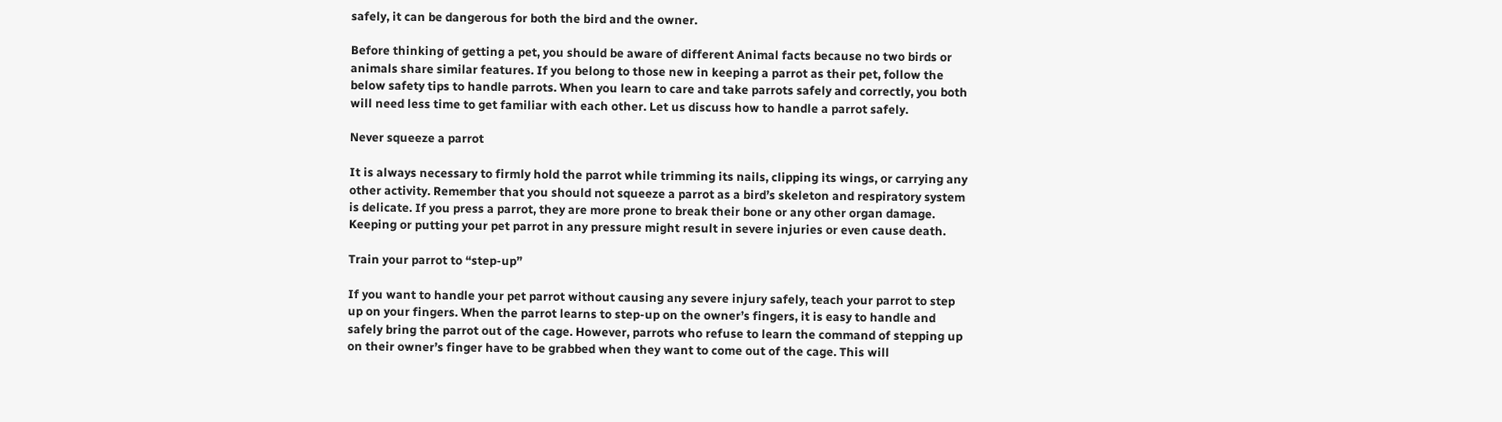safely, it can be dangerous for both the bird and the owner.

Before thinking of getting a pet, you should be aware of different Animal facts because no two birds or animals share similar features. If you belong to those new in keeping a parrot as their pet, follow the below safety tips to handle parrots. When you learn to care and take parrots safely and correctly, you both will need less time to get familiar with each other. Let us discuss how to handle a parrot safely.

Never squeeze a parrot

It is always necessary to firmly hold the parrot while trimming its nails, clipping its wings, or carrying any other activity. Remember that you should not squeeze a parrot as a bird’s skeleton and respiratory system is delicate. If you press a parrot, they are more prone to break their bone or any other organ damage. Keeping or putting your pet parrot in any pressure might result in severe injuries or even cause death.

Train your parrot to “step-up”

If you want to handle your pet parrot without causing any severe injury safely, teach your parrot to step up on your fingers. When the parrot learns to step-up on the owner’s fingers, it is easy to handle and safely bring the parrot out of the cage. However, parrots who refuse to learn the command of stepping up on their owner’s finger have to be grabbed when they want to come out of the cage. This will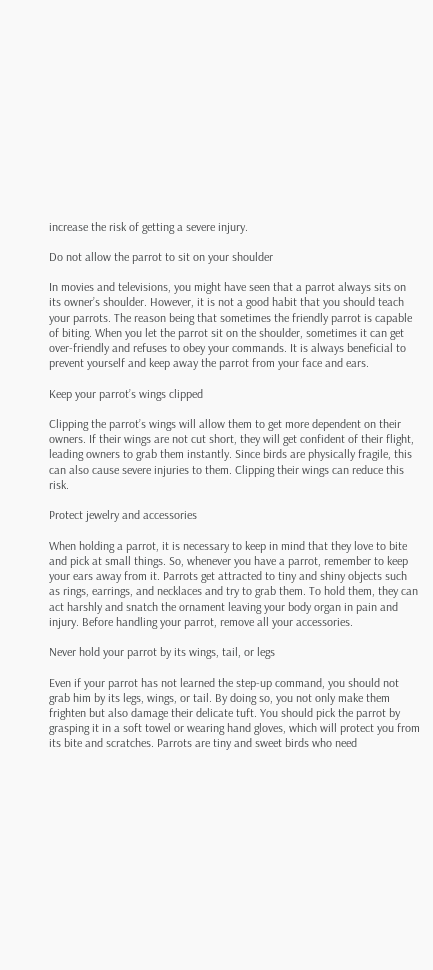increase the risk of getting a severe injury.

Do not allow the parrot to sit on your shoulder

In movies and televisions, you might have seen that a parrot always sits on its owner’s shoulder. However, it is not a good habit that you should teach your parrots. The reason being that sometimes the friendly parrot is capable of biting. When you let the parrot sit on the shoulder, sometimes it can get over-friendly and refuses to obey your commands. It is always beneficial to prevent yourself and keep away the parrot from your face and ears.

Keep your parrot’s wings clipped

Clipping the parrot’s wings will allow them to get more dependent on their owners. If their wings are not cut short, they will get confident of their flight, leading owners to grab them instantly. Since birds are physically fragile, this can also cause severe injuries to them. Clipping their wings can reduce this risk.

Protect jewelry and accessories

When holding a parrot, it is necessary to keep in mind that they love to bite and pick at small things. So, whenever you have a parrot, remember to keep your ears away from it. Parrots get attracted to tiny and shiny objects such as rings, earrings, and necklaces and try to grab them. To hold them, they can act harshly and snatch the ornament leaving your body organ in pain and injury. Before handling your parrot, remove all your accessories.

Never hold your parrot by its wings, tail, or legs

Even if your parrot has not learned the step-up command, you should not grab him by its legs, wings, or tail. By doing so, you not only make them frighten but also damage their delicate tuft. You should pick the parrot by grasping it in a soft towel or wearing hand gloves, which will protect you from its bite and scratches. Parrots are tiny and sweet birds who need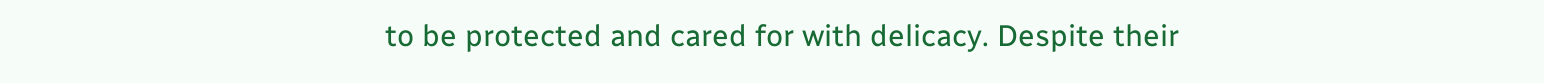to be protected and cared for with delicacy. Despite their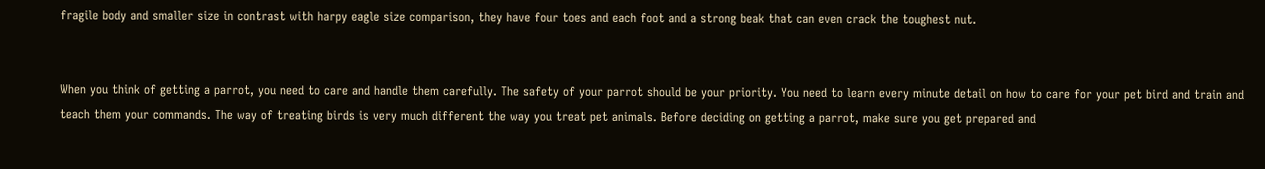fragile body and smaller size in contrast with harpy eagle size comparison, they have four toes and each foot and a strong beak that can even crack the toughest nut.


When you think of getting a parrot, you need to care and handle them carefully. The safety of your parrot should be your priority. You need to learn every minute detail on how to care for your pet bird and train and teach them your commands. The way of treating birds is very much different the way you treat pet animals. Before deciding on getting a parrot, make sure you get prepared and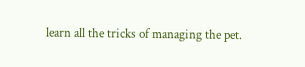learn all the tricks of managing the pet.